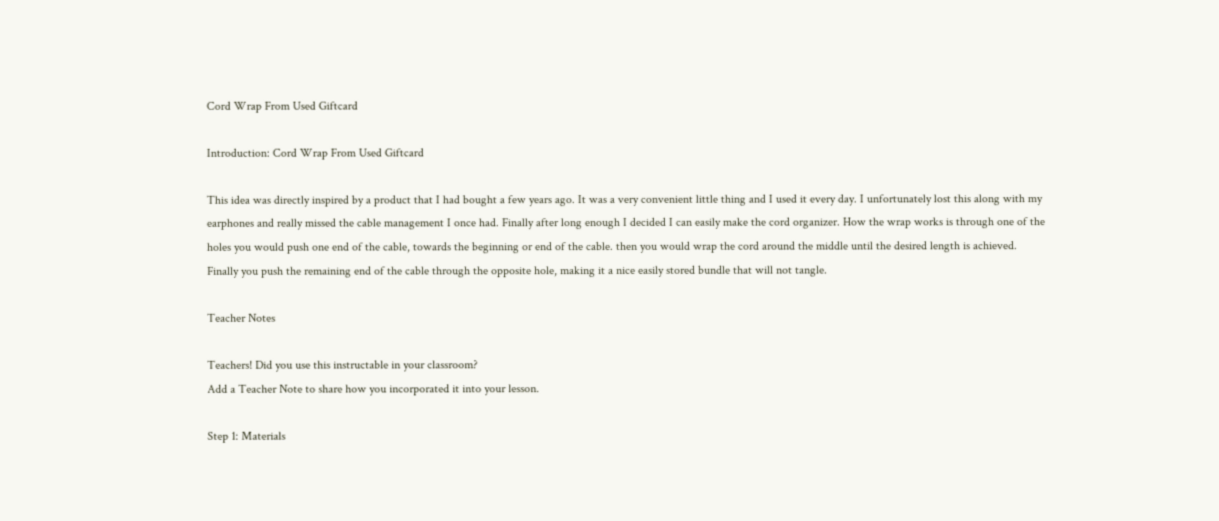Cord Wrap From Used Giftcard

Introduction: Cord Wrap From Used Giftcard

This idea was directly inspired by a product that I had bought a few years ago. It was a very convenient little thing and I used it every day. I unfortunately lost this along with my earphones and really missed the cable management I once had. Finally after long enough I decided I can easily make the cord organizer. How the wrap works is through one of the holes you would push one end of the cable, towards the beginning or end of the cable. then you would wrap the cord around the middle until the desired length is achieved. Finally you push the remaining end of the cable through the opposite hole, making it a nice easily stored bundle that will not tangle.

Teacher Notes

Teachers! Did you use this instructable in your classroom?
Add a Teacher Note to share how you incorporated it into your lesson.

Step 1: Materials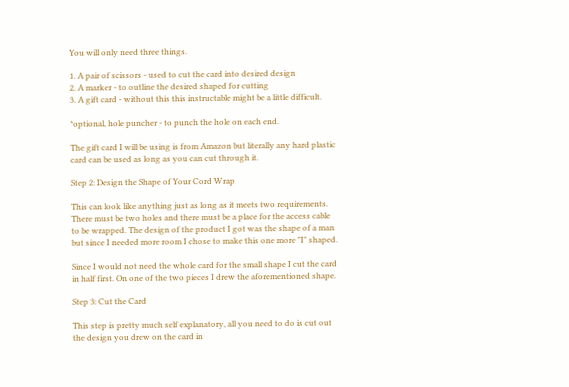You will only need three things.

1. A pair of scissors - used to cut the card into desired design
2. A marker - to outline the desired shaped for cutting
3. A gift card - without this this instructable might be a little difficult.

*optional, hole puncher - to punch the hole on each end.

The gift card I will be using is from Amazon but literally any hard plastic card can be used as long as you can cut through it.

Step 2: Design the Shape of Your Cord Wrap

This can look like anything just as long as it meets two requirements. There must be two holes and there must be a place for the access cable to be wrapped. The design of the product I got was the shape of a man but since I needed more room I chose to make this one more "I" shaped.

Since I would not need the whole card for the small shape I cut the card in half first. On one of the two pieces I drew the aforementioned shape.

Step 3: Cut the Card

This step is pretty much self explanatory, all you need to do is cut out the design you drew on the card in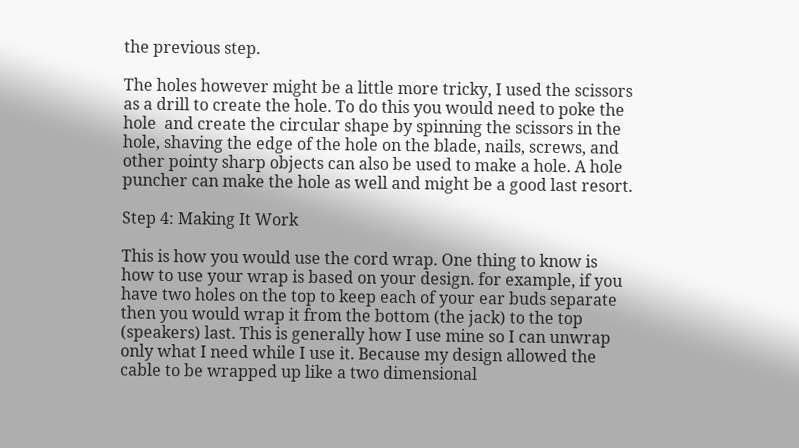the previous step.

The holes however might be a little more tricky, I used the scissors as a drill to create the hole. To do this you would need to poke the hole  and create the circular shape by spinning the scissors in the hole, shaving the edge of the hole on the blade, nails, screws, and  other pointy sharp objects can also be used to make a hole. A hole puncher can make the hole as well and might be a good last resort.

Step 4: Making It Work

This is how you would use the cord wrap. One thing to know is how to use your wrap is based on your design. for example, if you have two holes on the top to keep each of your ear buds separate then you would wrap it from the bottom (the jack) to the top (speakers) last. This is generally how I use mine so I can unwrap only what I need while I use it. Because my design allowed the cable to be wrapped up like a two dimensional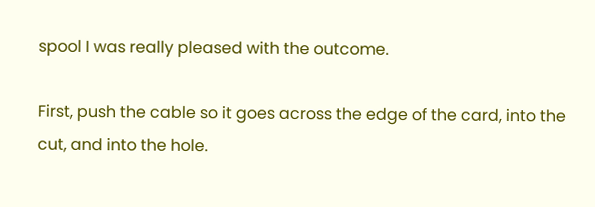spool I was really pleased with the outcome.

First, push the cable so it goes across the edge of the card, into the cut, and into the hole.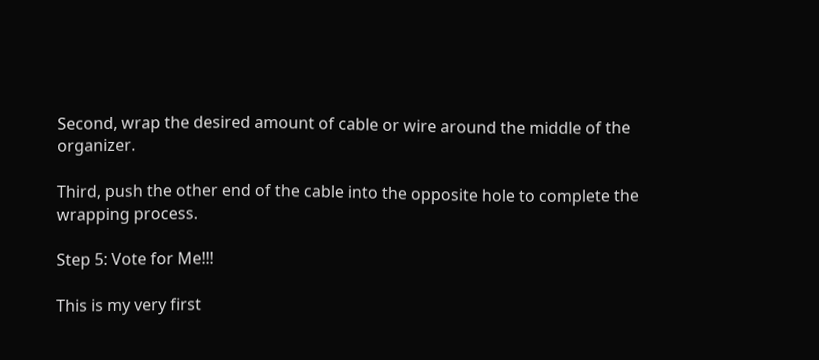Second, wrap the desired amount of cable or wire around the middle of the organizer.

Third, push the other end of the cable into the opposite hole to complete the wrapping process.

Step 5: Vote for Me!!!

This is my very first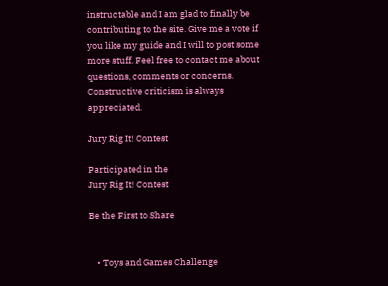instructable and I am glad to finally be contributing to the site. Give me a vote if you like my guide and I will to post some more stuff. Feel free to contact me about questions, comments or concerns. Constructive criticism is always appreciated.

Jury Rig It! Contest

Participated in the
Jury Rig It! Contest

Be the First to Share


    • Toys and Games Challenge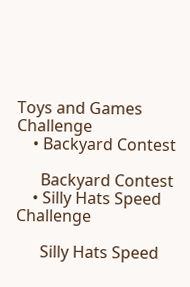Toys and Games Challenge
    • Backyard Contest

      Backyard Contest
    • Silly Hats Speed Challenge

      Silly Hats Speed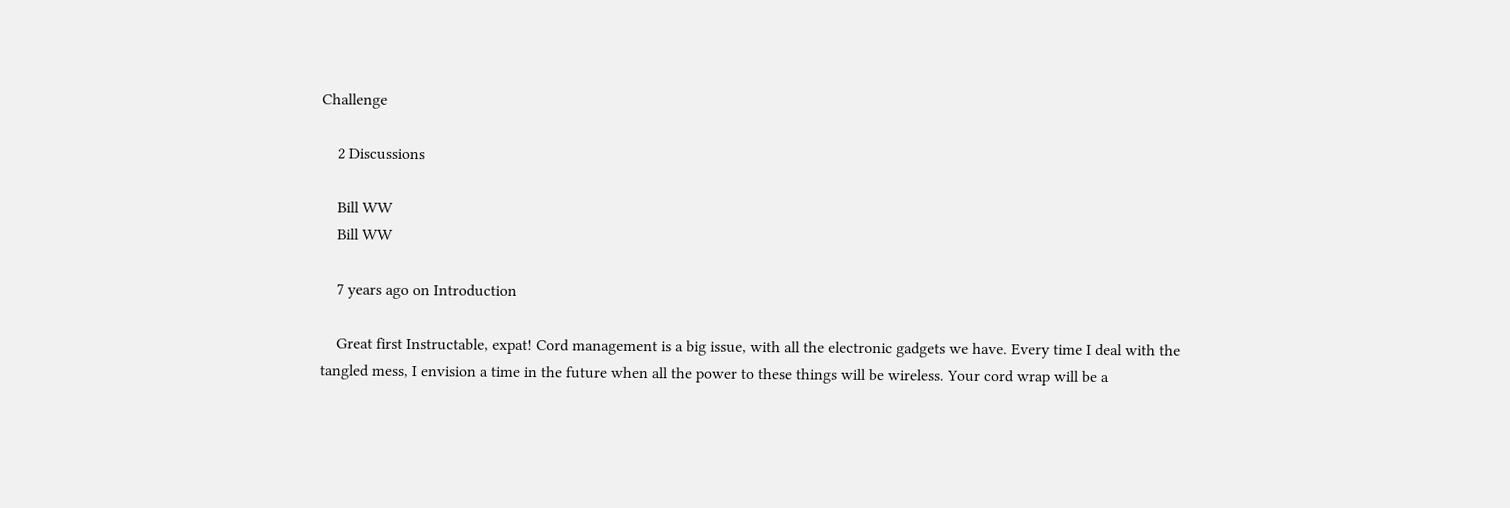Challenge

    2 Discussions

    Bill WW
    Bill WW

    7 years ago on Introduction

    Great first Instructable, expat! Cord management is a big issue, with all the electronic gadgets we have. Every time I deal with the tangled mess, I envision a time in the future when all the power to these things will be wireless. Your cord wrap will be a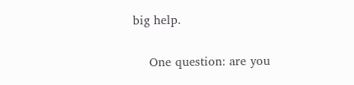big help.

    One question: are you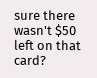sure there wasn't $50 left on that card?